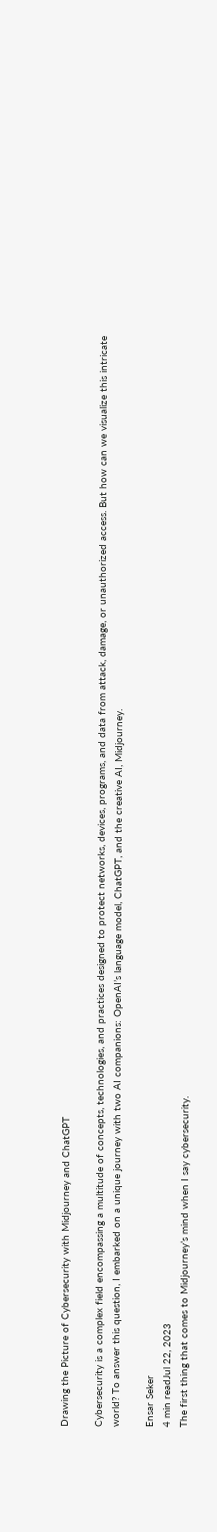Drawing the Picture of Cybersecurity with Midjourney and ChatGPT

Cybersecurity is a complex field encompassing a multitude of concepts, technologies, and practices designed to protect networks, devices, programs, and data from attack, damage, or unauthorized access. But how can we visualize this intricate world? To answer this question, I embarked on a unique journey with two AI companions: OpenAI’s language model, ChatGPT, and the creative AI, Midjourney.

Ensar Seker
4 min readJul 22, 2023
The first thing that comes to Midjourney’s mind when I say cybersecurity.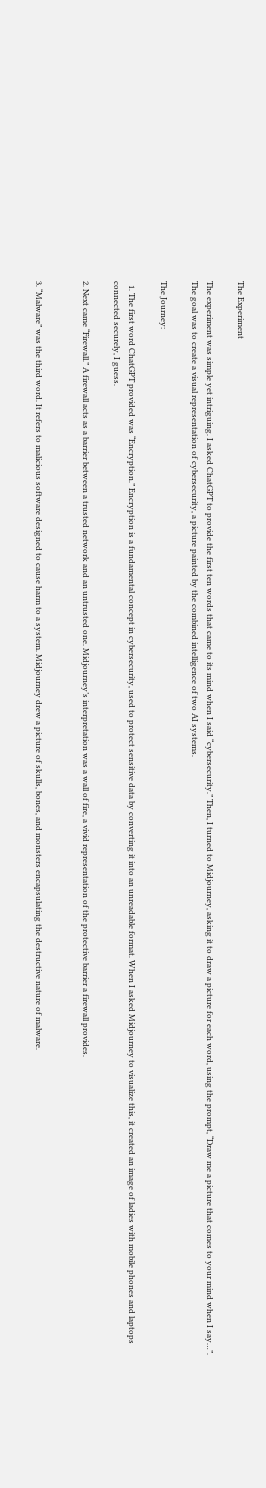The Experiment

The experiment was simple yet intriguing. I asked ChatGPT to provide the first ten words that came to its mind when I said “cybersecurity.” Then, I turned to Midjourney, asking it to draw a picture for each word, using the prompt, “Draw me a picture that comes to your mind when I say…”. The goal was to create a visual representation of cybersecurity, a picture painted by the combined intelligence of two AI systems.

The Journey:

  1. The first word ChatGPT provided was “Encryption.” Encryption is a fundamental concept in cybersecurity, used to protect sensitive data by converting it into an unreadable format. When I asked Midjourney to visualize this, it created an image of ladies with mobile phones and laptops connected securely, I guess.

2. Next came “Firewall.” A firewall acts as a barrier between a trusted network and an untrusted one. Midjourney’s interpretation was a wall of fire, a vivid representation of the protective barrier a firewall provides.


3. “Malware” was the third word. It refers to malicious software designed to cause harm to a system. Midjourney drew a picture of skulls, bones, and monsters encapsulating the destructive nature of malware.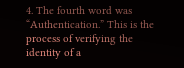4. The fourth word was “Authentication.” This is the process of verifying the identity of a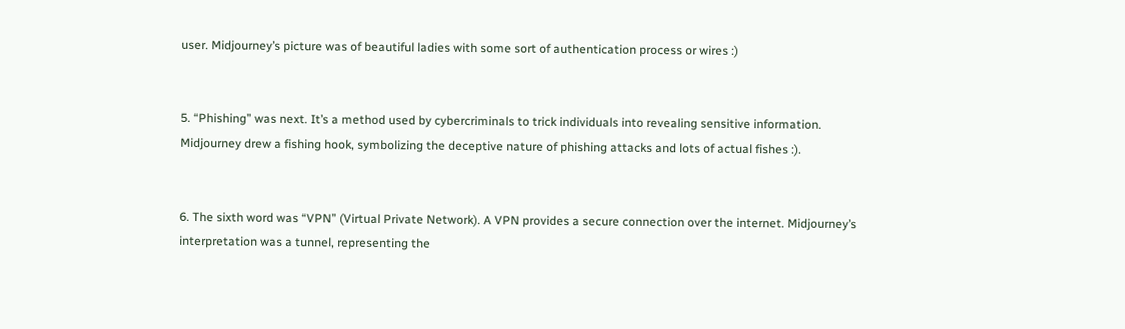user. Midjourney’s picture was of beautiful ladies with some sort of authentication process or wires :)


5. “Phishing” was next. It’s a method used by cybercriminals to trick individuals into revealing sensitive information. Midjourney drew a fishing hook, symbolizing the deceptive nature of phishing attacks and lots of actual fishes :).


6. The sixth word was “VPN” (Virtual Private Network). A VPN provides a secure connection over the internet. Midjourney’s interpretation was a tunnel, representing the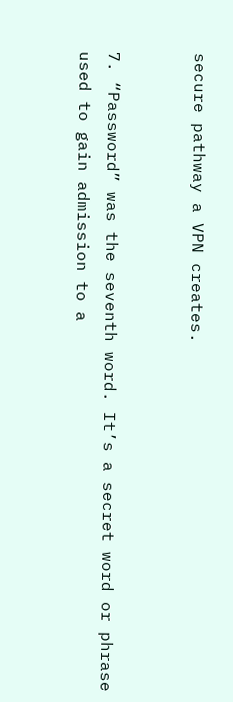secure pathway a VPN creates.


7. “Password” was the seventh word. It’s a secret word or phrase used to gain admission to a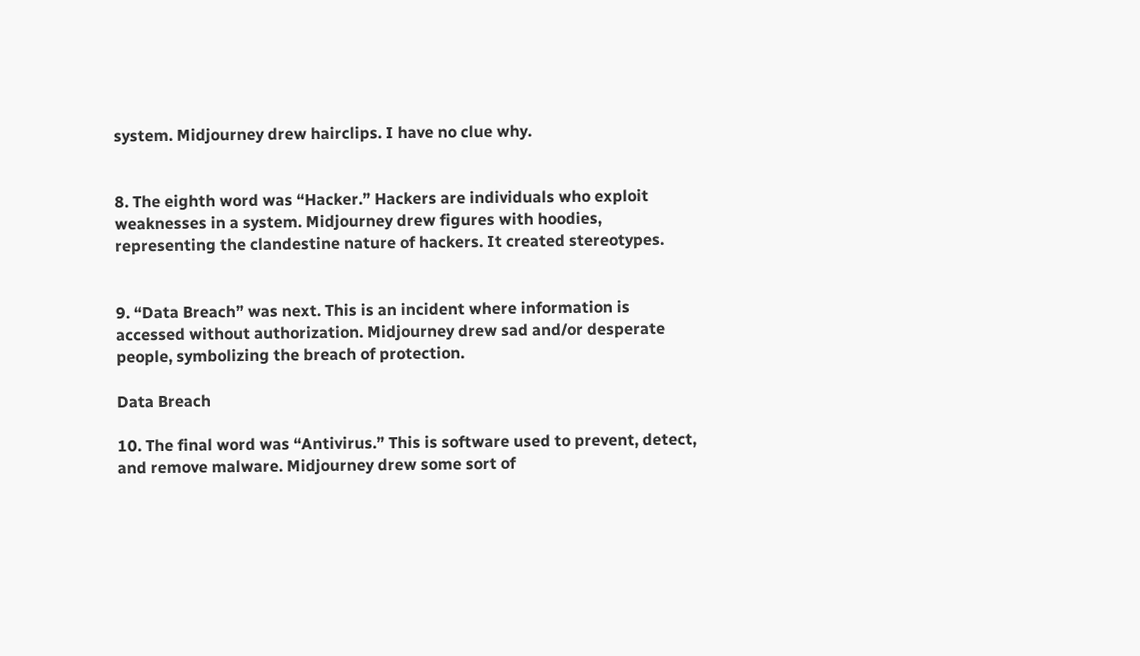system. Midjourney drew hairclips. I have no clue why.


8. The eighth word was “Hacker.” Hackers are individuals who exploit weaknesses in a system. Midjourney drew figures with hoodies, representing the clandestine nature of hackers. It created stereotypes.


9. “Data Breach” was next. This is an incident where information is accessed without authorization. Midjourney drew sad and/or desperate people, symbolizing the breach of protection.

Data Breach

10. The final word was “Antivirus.” This is software used to prevent, detect, and remove malware. Midjourney drew some sort of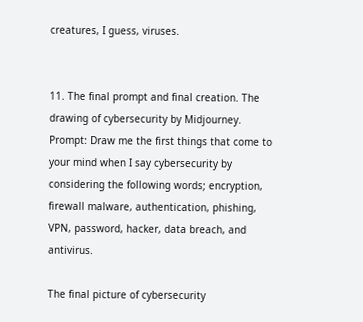creatures, I guess, viruses.


11. The final prompt and final creation. The drawing of cybersecurity by Midjourney. Prompt: Draw me the first things that come to your mind when I say cybersecurity by considering the following words; encryption, firewall malware, authentication, phishing, VPN, password, hacker, data breach, and antivirus.

The final picture of cybersecurity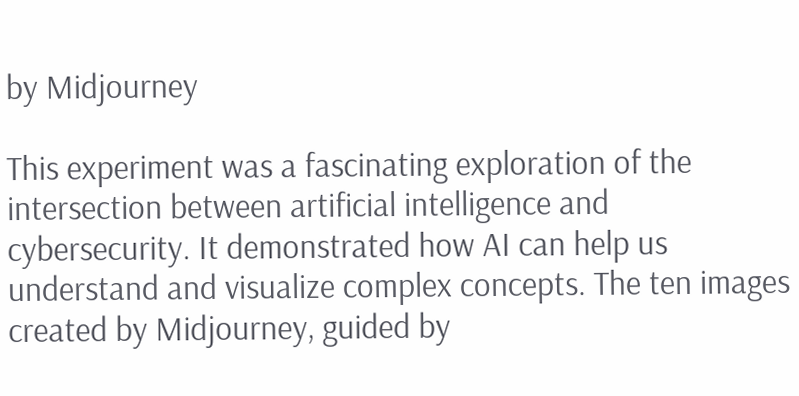by Midjourney

This experiment was a fascinating exploration of the intersection between artificial intelligence and cybersecurity. It demonstrated how AI can help us understand and visualize complex concepts. The ten images created by Midjourney, guided by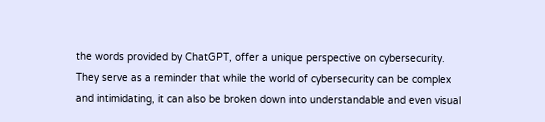the words provided by ChatGPT, offer a unique perspective on cybersecurity. They serve as a reminder that while the world of cybersecurity can be complex and intimidating, it can also be broken down into understandable and even visual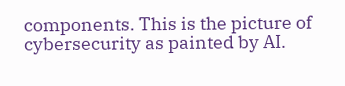components. This is the picture of cybersecurity as painted by AI.